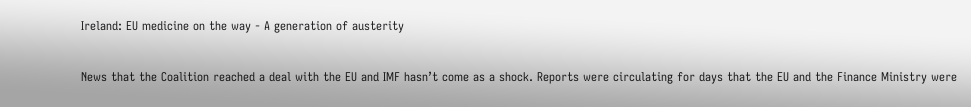Ireland: EU medicine on the way ‑ A generation of austerity

News that the Coalition reached a deal with the EU and IMF hasn’t come as a shock. Reports were circulating for days that the EU and the Finance Ministry were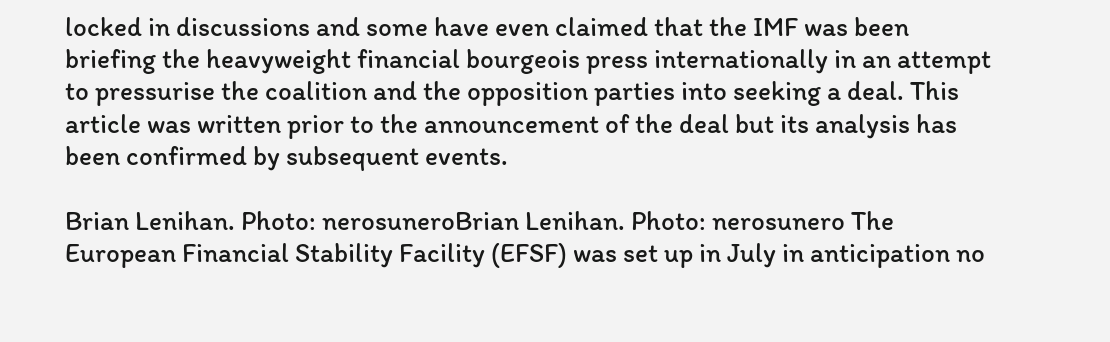locked in discussions and some have even claimed that the IMF was been briefing the heavyweight financial bourgeois press internationally in an attempt to pressurise the coalition and the opposition parties into seeking a deal. This article was written prior to the announcement of the deal but its analysis has been confirmed by subsequent events.

Brian Lenihan. Photo: nerosuneroBrian Lenihan. Photo: nerosunero The European Financial Stability Facility (EFSF) was set up in July in anticipation no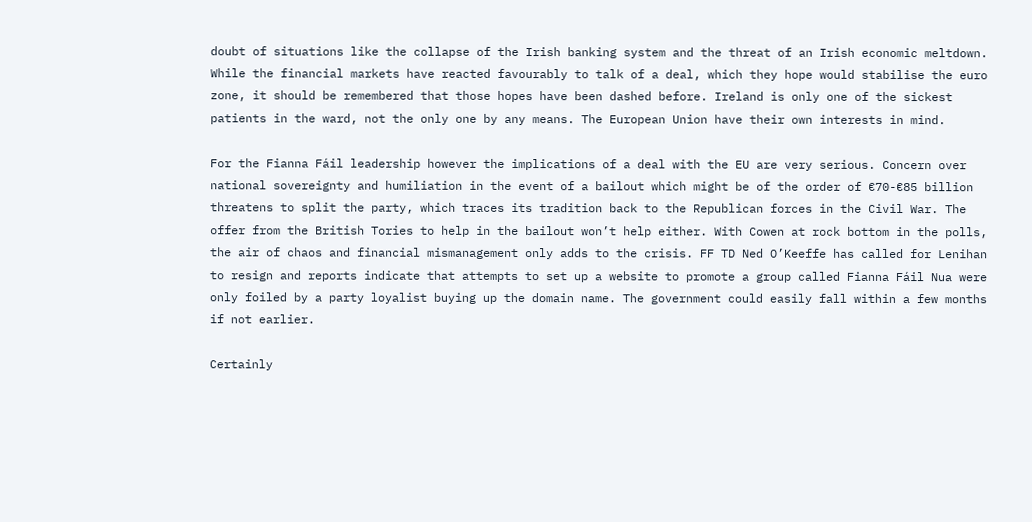doubt of situations like the collapse of the Irish banking system and the threat of an Irish economic meltdown. While the financial markets have reacted favourably to talk of a deal, which they hope would stabilise the euro zone, it should be remembered that those hopes have been dashed before. Ireland is only one of the sickest patients in the ward, not the only one by any means. The European Union have their own interests in mind.

For the Fianna Fáil leadership however the implications of a deal with the EU are very serious. Concern over national sovereignty and humiliation in the event of a bailout which might be of the order of €70-€85 billion threatens to split the party, which traces its tradition back to the Republican forces in the Civil War. The offer from the British Tories to help in the bailout won’t help either. With Cowen at rock bottom in the polls, the air of chaos and financial mismanagement only adds to the crisis. FF TD Ned O’Keeffe has called for Lenihan to resign and reports indicate that attempts to set up a website to promote a group called Fianna Fáil Nua were only foiled by a party loyalist buying up the domain name. The government could easily fall within a few months if not earlier.

Certainly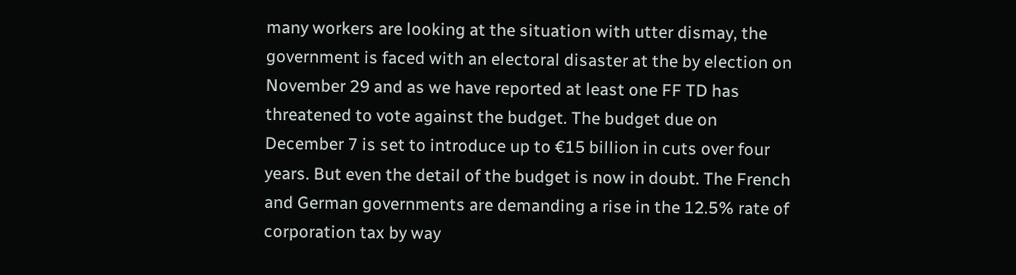many workers are looking at the situation with utter dismay, the government is faced with an electoral disaster at the by election on November 29 and as we have reported at least one FF TD has threatened to vote against the budget. The budget due on December 7 is set to introduce up to €15 billion in cuts over four years. But even the detail of the budget is now in doubt. The French and German governments are demanding a rise in the 12.5% rate of corporation tax by way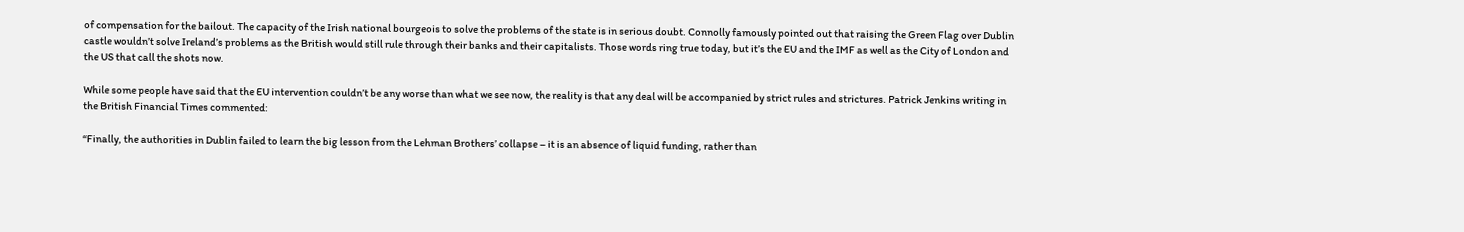of compensation for the bailout. The capacity of the Irish national bourgeois to solve the problems of the state is in serious doubt. Connolly famously pointed out that raising the Green Flag over Dublin castle wouldn’t solve Ireland’s problems as the British would still rule through their banks and their capitalists. Those words ring true today, but it’s the EU and the IMF as well as the City of London and the US that call the shots now.

While some people have said that the EU intervention couldn’t be any worse than what we see now, the reality is that any deal will be accompanied by strict rules and strictures. Patrick Jenkins writing in the British Financial Times commented:

“Finally, the authorities in Dublin failed to learn the big lesson from the Lehman Brothers’ collapse – it is an absence of liquid funding, rather than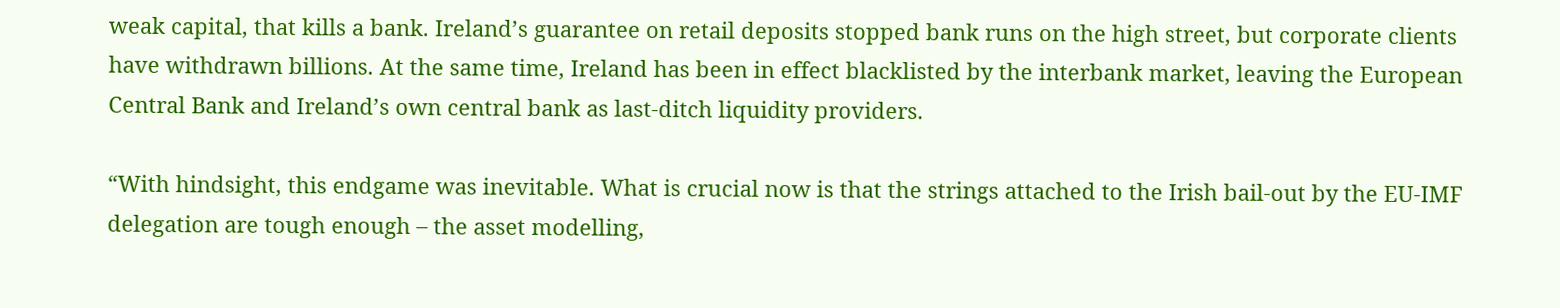weak capital, that kills a bank. Ireland’s guarantee on retail deposits stopped bank runs on the high street, but corporate clients have withdrawn billions. At the same time, Ireland has been in effect blacklisted by the interbank market, leaving the European Central Bank and Ireland’s own central bank as last-ditch liquidity providers.

“With hindsight, this endgame was inevitable. What is crucial now is that the strings attached to the Irish bail-out by the EU-IMF delegation are tough enough – the asset modelling,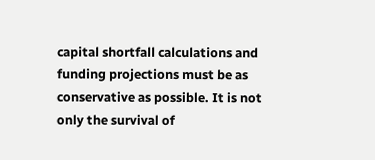capital shortfall calculations and funding projections must be as conservative as possible. It is not only the survival of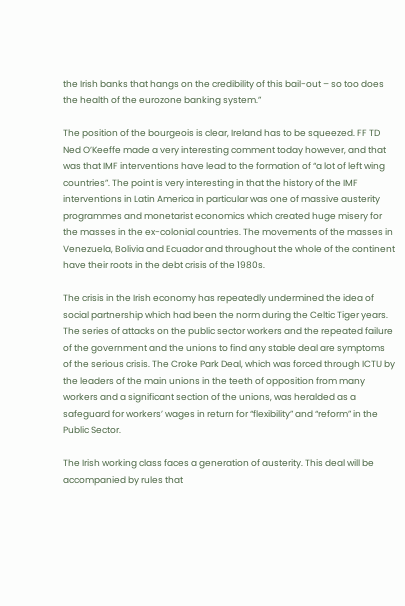the Irish banks that hangs on the credibility of this bail-out – so too does the health of the eurozone banking system.”

The position of the bourgeois is clear, Ireland has to be squeezed. FF TD Ned O’Keeffe made a very interesting comment today however, and that was that IMF interventions have lead to the formation of “a lot of left wing countries”. The point is very interesting in that the history of the IMF interventions in Latin America in particular was one of massive austerity programmes and monetarist economics which created huge misery for the masses in the ex-colonial countries. The movements of the masses in Venezuela, Bolivia and Ecuador and throughout the whole of the continent have their roots in the debt crisis of the 1980s.

The crisis in the Irish economy has repeatedly undermined the idea of social partnership which had been the norm during the Celtic Tiger years. The series of attacks on the public sector workers and the repeated failure of the government and the unions to find any stable deal are symptoms of the serious crisis. The Croke Park Deal, which was forced through ICTU by the leaders of the main unions in the teeth of opposition from many workers and a significant section of the unions, was heralded as a safeguard for workers’ wages in return for “flexibility” and “reform” in the Public Sector.

The Irish working class faces a generation of austerity. This deal will be accompanied by rules that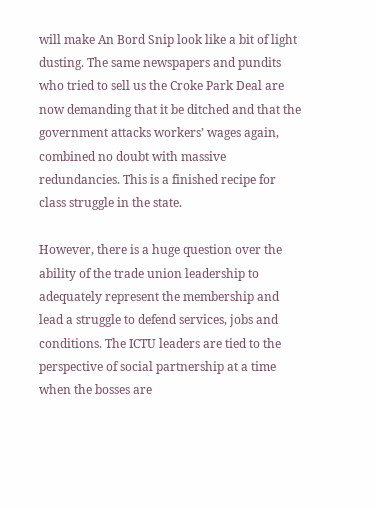will make An Bord Snip look like a bit of light dusting. The same newspapers and pundits who tried to sell us the Croke Park Deal are now demanding that it be ditched and that the government attacks workers’ wages again, combined no doubt with massive redundancies. This is a finished recipe for class struggle in the state.

However, there is a huge question over the ability of the trade union leadership to adequately represent the membership and lead a struggle to defend services, jobs and conditions. The ICTU leaders are tied to the perspective of social partnership at a time when the bosses are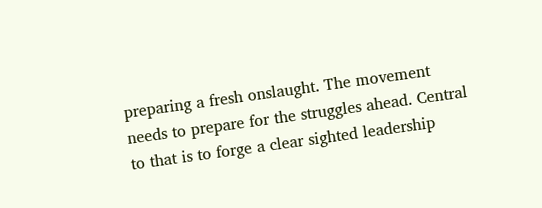preparing a fresh onslaught. The movement needs to prepare for the struggles ahead. Central to that is to forge a clear sighted leadership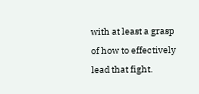with at least a grasp of how to effectively lead that fight.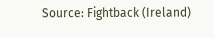Source: Fightback (Ireland)